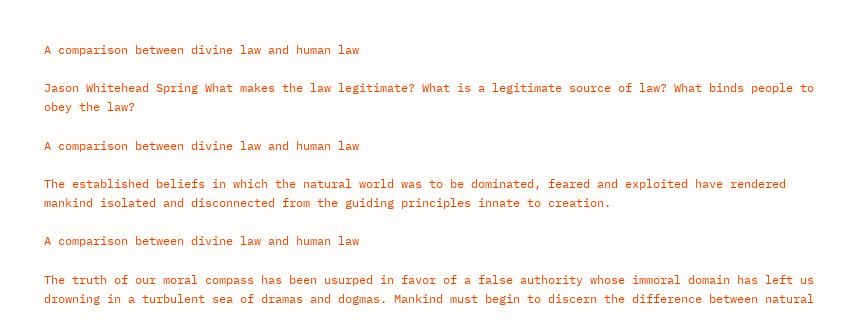A comparison between divine law and human law

Jason Whitehead Spring What makes the law legitimate? What is a legitimate source of law? What binds people to obey the law?

A comparison between divine law and human law

The established beliefs in which the natural world was to be dominated, feared and exploited have rendered mankind isolated and disconnected from the guiding principles innate to creation.

A comparison between divine law and human law

The truth of our moral compass has been usurped in favor of a false authority whose immoral domain has left us drowning in a turbulent sea of dramas and dogmas. Mankind must begin to discern the difference between natural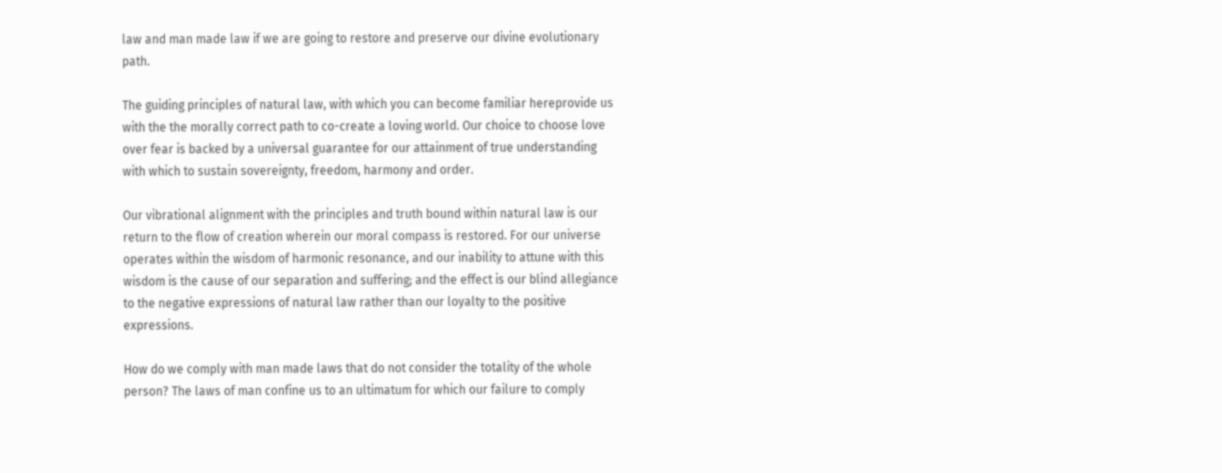law and man made law if we are going to restore and preserve our divine evolutionary path.

The guiding principles of natural law, with which you can become familiar hereprovide us with the the morally correct path to co-create a loving world. Our choice to choose love over fear is backed by a universal guarantee for our attainment of true understanding with which to sustain sovereignty, freedom, harmony and order.

Our vibrational alignment with the principles and truth bound within natural law is our return to the flow of creation wherein our moral compass is restored. For our universe operates within the wisdom of harmonic resonance, and our inability to attune with this wisdom is the cause of our separation and suffering; and the effect is our blind allegiance to the negative expressions of natural law rather than our loyalty to the positive expressions.

How do we comply with man made laws that do not consider the totality of the whole person? The laws of man confine us to an ultimatum for which our failure to comply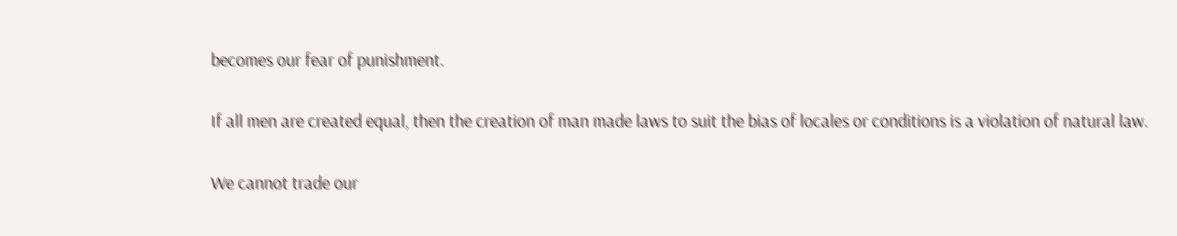becomes our fear of punishment.

If all men are created equal, then the creation of man made laws to suit the bias of locales or conditions is a violation of natural law.

We cannot trade our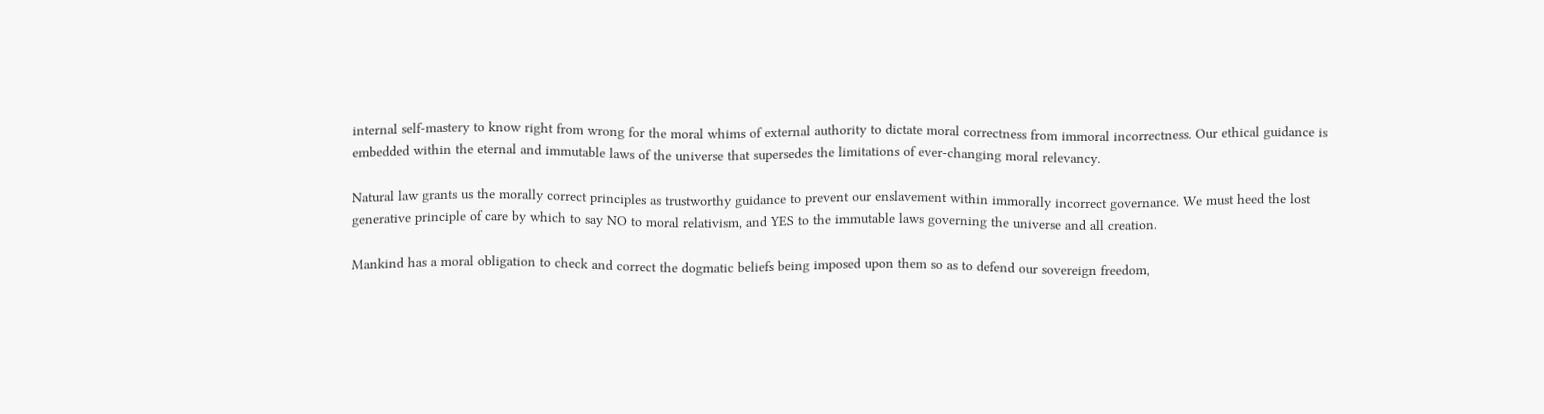internal self-mastery to know right from wrong for the moral whims of external authority to dictate moral correctness from immoral incorrectness. Our ethical guidance is embedded within the eternal and immutable laws of the universe that supersedes the limitations of ever-changing moral relevancy.

Natural law grants us the morally correct principles as trustworthy guidance to prevent our enslavement within immorally incorrect governance. We must heed the lost generative principle of care by which to say NO to moral relativism, and YES to the immutable laws governing the universe and all creation.

Mankind has a moral obligation to check and correct the dogmatic beliefs being imposed upon them so as to defend our sovereign freedom,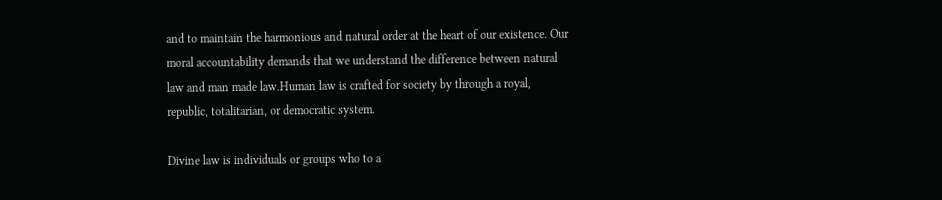and to maintain the harmonious and natural order at the heart of our existence. Our moral accountability demands that we understand the difference between natural law and man made law.Human law is crafted for society by through a royal, republic, totalitarian, or democratic system.

Divine law is individuals or groups who to a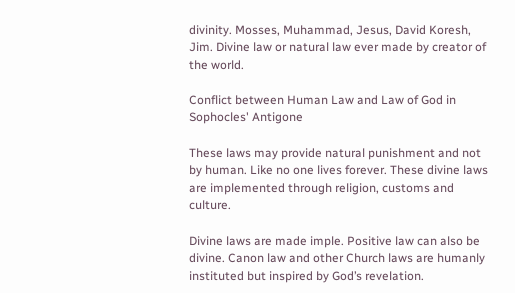divinity. Mosses, Muhammad, Jesus, David Koresh, Jim. Divine law or natural law ever made by creator of the world.

Conflict between Human Law and Law of God in Sophocles' Antigone

These laws may provide natural punishment and not by human. Like no one lives forever. These divine laws are implemented through religion, customs and culture.

Divine laws are made imple. Positive law can also be divine. Canon law and other Church laws are humanly instituted but inspired by God’s revelation.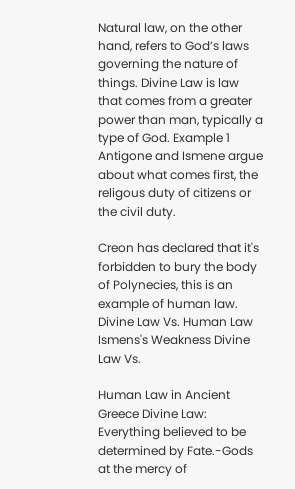Natural law, on the other hand, refers to God’s laws governing the nature of things. Divine Law is law that comes from a greater power than man, typically a type of God. Example 1 Antigone and Ismene argue about what comes first, the religous duty of citizens or the civil duty.

Creon has declared that it's forbidden to bury the body of Polynecies, this is an example of human law. Divine Law Vs. Human Law Ismens's Weakness Divine Law Vs.

Human Law in Ancient Greece Divine Law: Everything believed to be determined by Fate.-Gods at the mercy of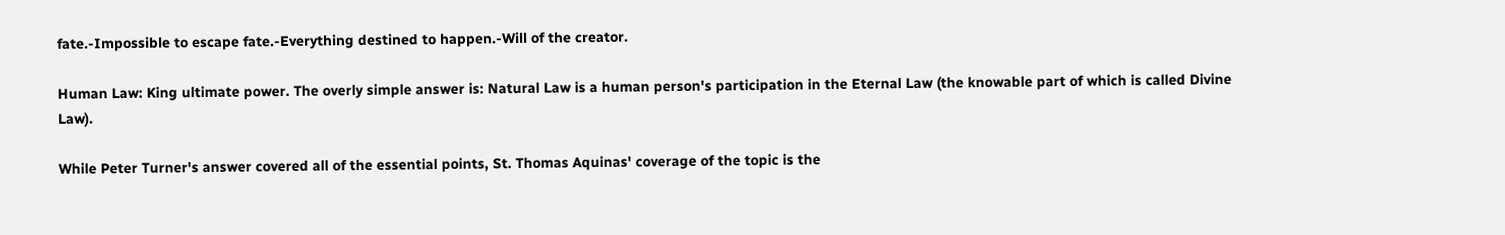fate.-Impossible to escape fate.-Everything destined to happen.-Will of the creator.

Human Law: King ultimate power. The overly simple answer is: Natural Law is a human person's participation in the Eternal Law (the knowable part of which is called Divine Law).

While Peter Turner's answer covered all of the essential points, St. Thomas Aquinas' coverage of the topic is the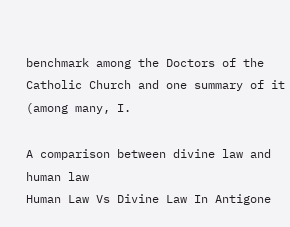benchmark among the Doctors of the Catholic Church and one summary of it (among many, I.

A comparison between divine law and human law
Human Law Vs Divine Law In Antigone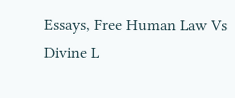Essays, Free Human Law Vs Divine L